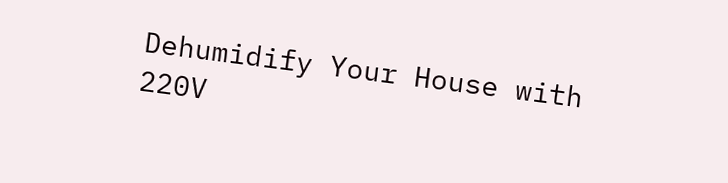Dehumidify Your House with 220V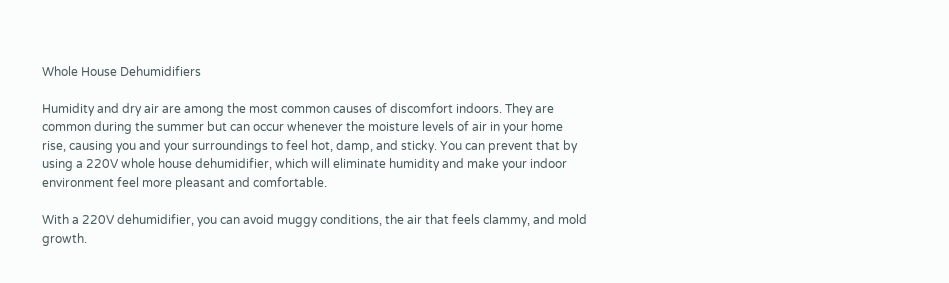Whole House Dehumidifiers

Humidity and dry air are among the most common causes of discomfort indoors. They are common during the summer but can occur whenever the moisture levels of air in your home rise, causing you and your surroundings to feel hot, damp, and sticky. You can prevent that by using a 220V whole house dehumidifier, which will eliminate humidity and make your indoor environment feel more pleasant and comfortable.

With a 220V dehumidifier, you can avoid muggy conditions, the air that feels clammy, and mold growth.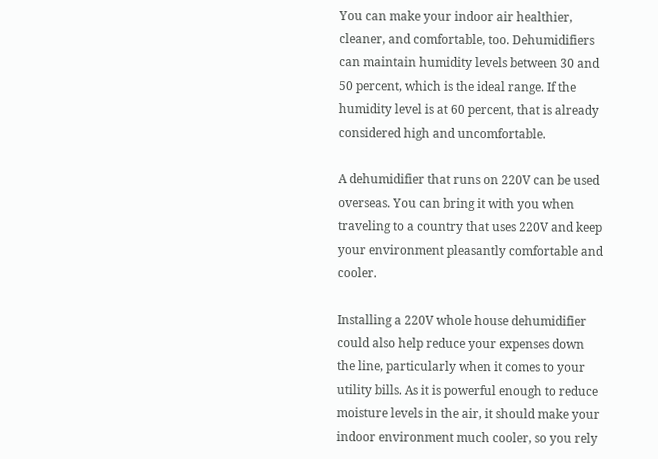You can make your indoor air healthier, cleaner, and comfortable, too. Dehumidifiers can maintain humidity levels between 30 and 50 percent, which is the ideal range. If the humidity level is at 60 percent, that is already considered high and uncomfortable.

A dehumidifier that runs on 220V can be used overseas. You can bring it with you when traveling to a country that uses 220V and keep your environment pleasantly comfortable and cooler.

Installing a 220V whole house dehumidifier could also help reduce your expenses down the line, particularly when it comes to your utility bills. As it is powerful enough to reduce moisture levels in the air, it should make your indoor environment much cooler, so you rely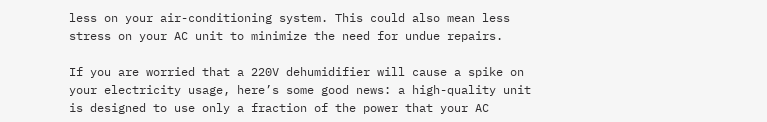less on your air-conditioning system. This could also mean less stress on your AC unit to minimize the need for undue repairs.

If you are worried that a 220V dehumidifier will cause a spike on your electricity usage, here’s some good news: a high-quality unit is designed to use only a fraction of the power that your AC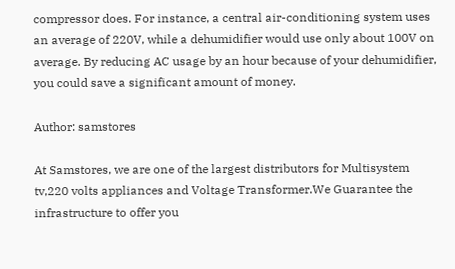compressor does. For instance, a central air-conditioning system uses an average of 220V, while a dehumidifier would use only about 100V on average. By reducing AC usage by an hour because of your dehumidifier, you could save a significant amount of money.

Author: samstores

At Samstores, we are one of the largest distributors for Multisystem tv,220 volts appliances and Voltage Transformer.We Guarantee the infrastructure to offer you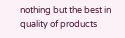nothing but the best in quality of products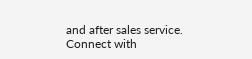and after sales service. Connect with